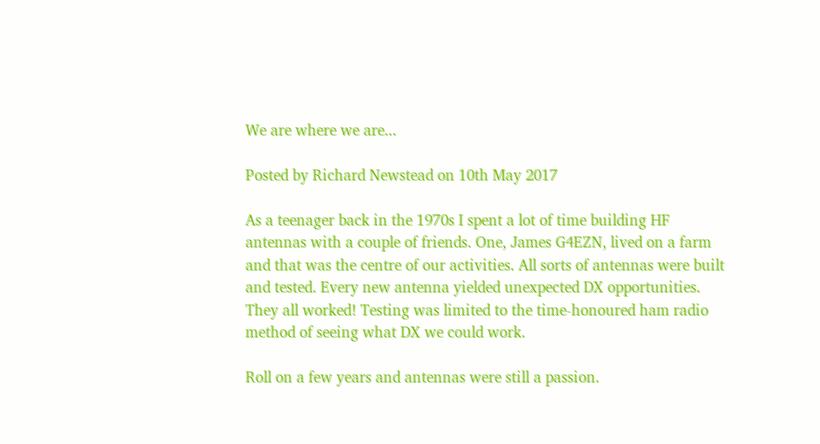We are where we are...

Posted by Richard Newstead on 10th May 2017

As a teenager back in the 1970s I spent a lot of time building HF antennas with a couple of friends. One, James G4EZN, lived on a farm and that was the centre of our activities. All sorts of antennas were built and tested. Every new antenna yielded unexpected DX opportunities. They all worked! Testing was limited to the time-honoured ham radio method of seeing what DX we could work.

Roll on a few years and antennas were still a passion.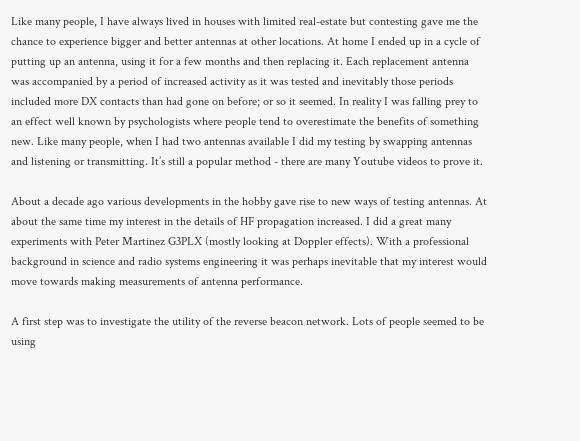Like many people, I have always lived in houses with limited real-estate but contesting gave me the chance to experience bigger and better antennas at other locations. At home I ended up in a cycle of putting up an antenna, using it for a few months and then replacing it. Each replacement antenna was accompanied by a period of increased activity as it was tested and inevitably those periods included more DX contacts than had gone on before; or so it seemed. In reality I was falling prey to an effect well known by psychologists where people tend to overestimate the benefits of something new. Like many people, when I had two antennas available I did my testing by swapping antennas and listening or transmitting. It’s still a popular method - there are many Youtube videos to prove it.

About a decade ago various developments in the hobby gave rise to new ways of testing antennas. At about the same time my interest in the details of HF propagation increased. I did a great many experiments with Peter Martinez G3PLX (mostly looking at Doppler effects). With a professional background in science and radio systems engineering it was perhaps inevitable that my interest would move towards making measurements of antenna performance.

A first step was to investigate the utility of the reverse beacon network. Lots of people seemed to be using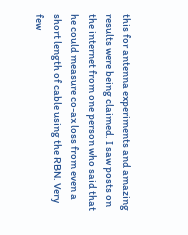this for antenna experiments and amazing results were being claimed. I saw posts on the internet from one person who said that he could measure co-ax loss from even a short length of cable using the RBN. Very few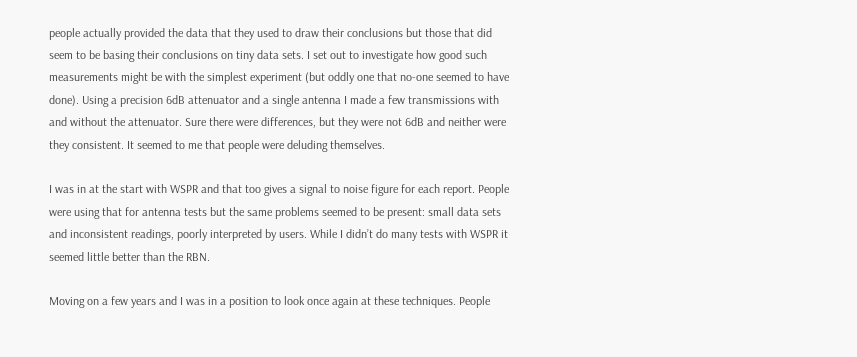people actually provided the data that they used to draw their conclusions but those that did seem to be basing their conclusions on tiny data sets. I set out to investigate how good such measurements might be with the simplest experiment (but oddly one that no-one seemed to have done). Using a precision 6dB attenuator and a single antenna I made a few transmissions with and without the attenuator. Sure there were differences, but they were not 6dB and neither were they consistent. It seemed to me that people were deluding themselves.

I was in at the start with WSPR and that too gives a signal to noise figure for each report. People were using that for antenna tests but the same problems seemed to be present: small data sets and inconsistent readings, poorly interpreted by users. While I didn’t do many tests with WSPR it seemed little better than the RBN.

Moving on a few years and I was in a position to look once again at these techniques. People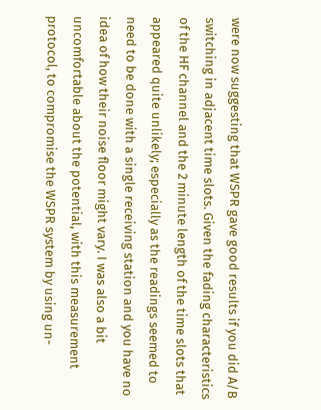were now suggesting that WSPR gave good results if you did A/B switching in adjacent time slots. Given the fading characteristics of the HF channel and the 2 minute length of the time slots that appeared quite unlikely; especially as the readings seemed to need to be done with a single receiving station and you have no idea of how their noise floor might vary. I was also a bit uncomfortable about the potential, with this measurement protocol, to compromise the WSPR system by using un-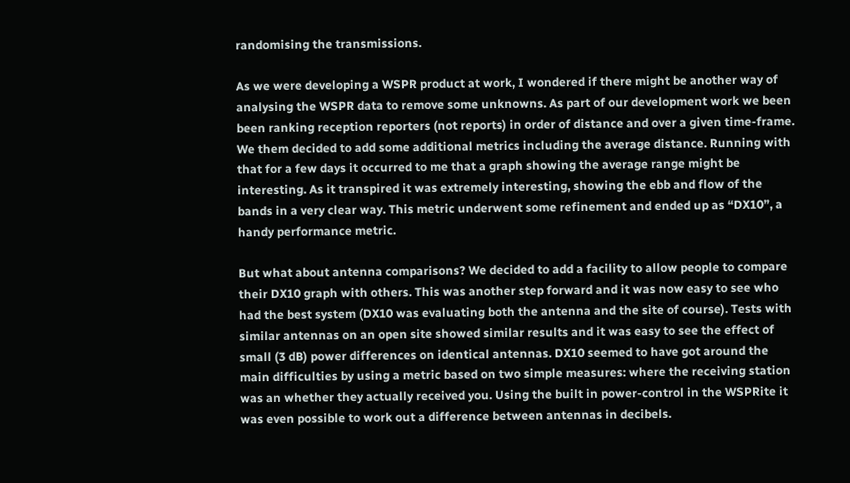randomising the transmissions.

As we were developing a WSPR product at work, I wondered if there might be another way of analysing the WSPR data to remove some unknowns. As part of our development work we been been ranking reception reporters (not reports) in order of distance and over a given time-frame. We them decided to add some additional metrics including the average distance. Running with that for a few days it occurred to me that a graph showing the average range might be interesting. As it transpired it was extremely interesting, showing the ebb and flow of the bands in a very clear way. This metric underwent some refinement and ended up as “DX10”, a handy performance metric.

But what about antenna comparisons? We decided to add a facility to allow people to compare their DX10 graph with others. This was another step forward and it was now easy to see who had the best system (DX10 was evaluating both the antenna and the site of course). Tests with similar antennas on an open site showed similar results and it was easy to see the effect of small (3 dB) power differences on identical antennas. DX10 seemed to have got around the main difficulties by using a metric based on two simple measures: where the receiving station was an whether they actually received you. Using the built in power-control in the WSPRite it was even possible to work out a difference between antennas in decibels.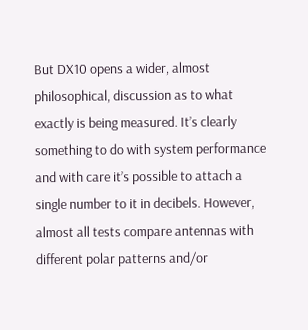But DX10 opens a wider, almost philosophical, discussion as to what exactly is being measured. It’s clearly something to do with system performance and with care it’s possible to attach a single number to it in decibels. However, almost all tests compare antennas with different polar patterns and/or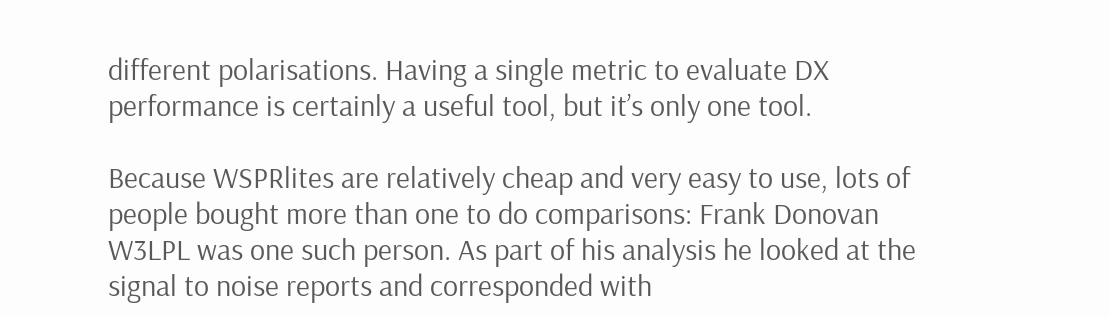different polarisations. Having a single metric to evaluate DX performance is certainly a useful tool, but it’s only one tool.

Because WSPRlites are relatively cheap and very easy to use, lots of people bought more than one to do comparisons: Frank Donovan W3LPL was one such person. As part of his analysis he looked at the signal to noise reports and corresponded with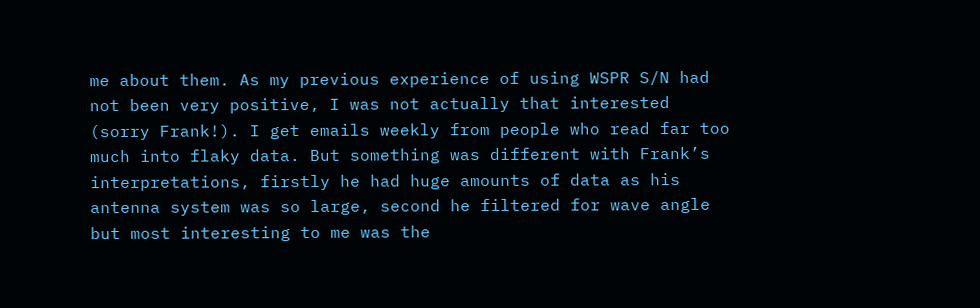me about them. As my previous experience of using WSPR S/N had not been very positive, I was not actually that interested (sorry Frank!). I get emails weekly from people who read far too much into flaky data. But something was different with Frank’s interpretations, firstly he had huge amounts of data as his antenna system was so large, second he filtered for wave angle but most interesting to me was the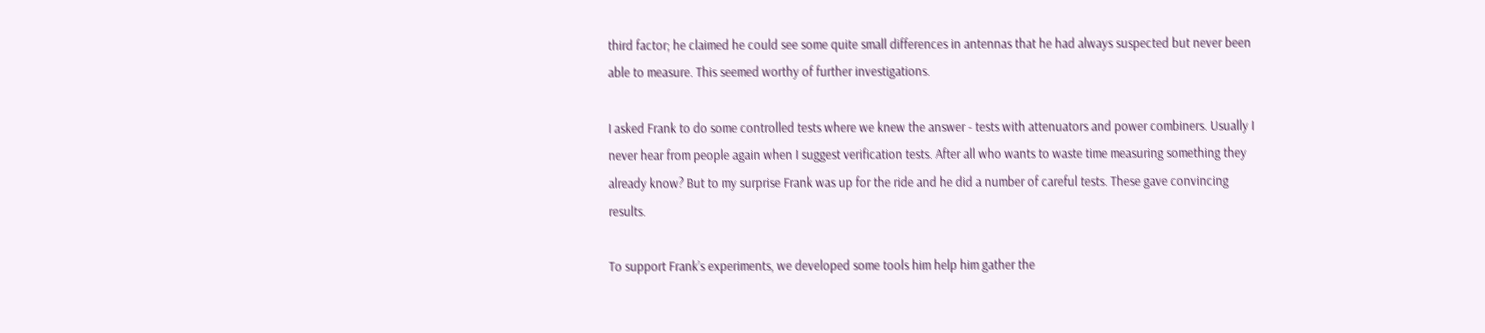third factor; he claimed he could see some quite small differences in antennas that he had always suspected but never been able to measure. This seemed worthy of further investigations.

I asked Frank to do some controlled tests where we knew the answer - tests with attenuators and power combiners. Usually I never hear from people again when I suggest verification tests. After all who wants to waste time measuring something they already know? But to my surprise Frank was up for the ride and he did a number of careful tests. These gave convincing results.

To support Frank’s experiments, we developed some tools him help him gather the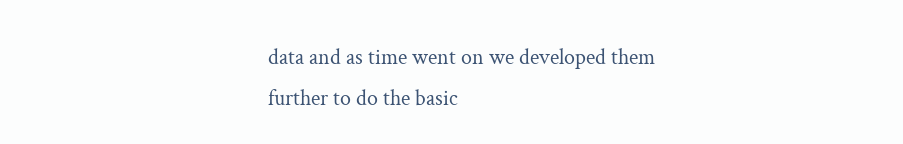data and as time went on we developed them further to do the basic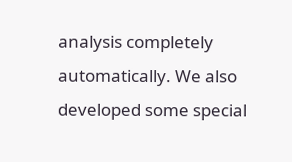analysis completely automatically. We also developed some special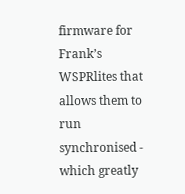firmware for Frank’s WSPRlites that allows them to run synchronised - which greatly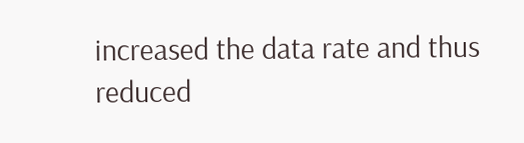increased the data rate and thus reduced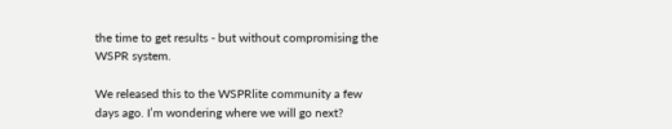the time to get results - but without compromising the WSPR system.

We released this to the WSPRlite community a few days ago. I’m wondering where we will go next?